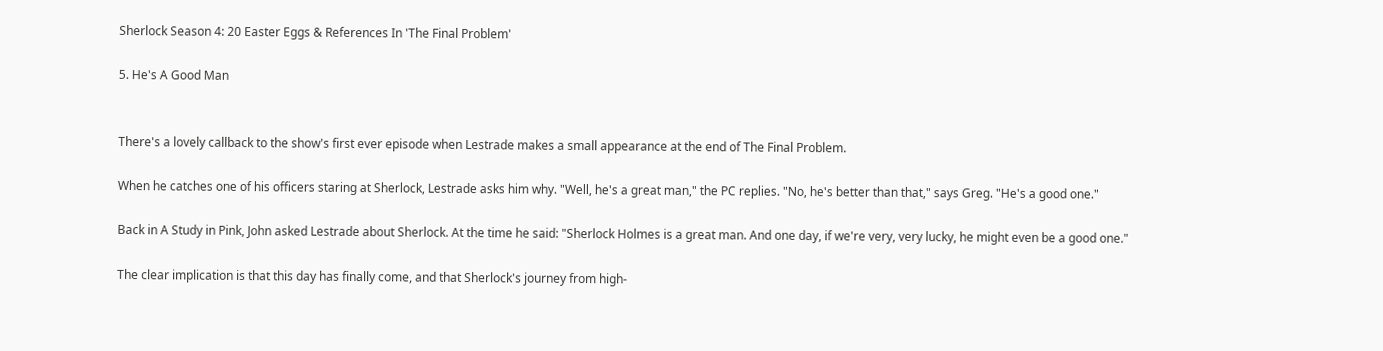Sherlock Season 4: 20 Easter Eggs & References In 'The Final Problem'

5. He's A Good Man


There's a lovely callback to the show's first ever episode when Lestrade makes a small appearance at the end of The Final Problem.

When he catches one of his officers staring at Sherlock, Lestrade asks him why. "Well, he's a great man," the PC replies. "No, he's better than that," says Greg. "He's a good one."

Back in A Study in Pink, John asked Lestrade about Sherlock. At the time he said: "Sherlock Holmes is a great man. And one day, if we're very, very lucky, he might even be a good one."

The clear implication is that this day has finally come, and that Sherlock's journey from high-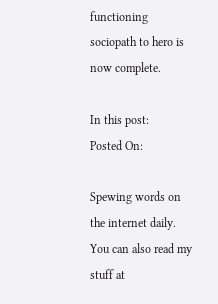functioning sociopath to hero is now complete.

In this post:
Posted On:

Spewing words on the internet daily. You can also read my stuff at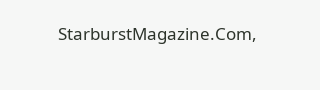StarburstMagazine.Com,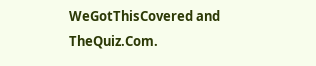WeGotThisCovered and TheQuiz.Com.